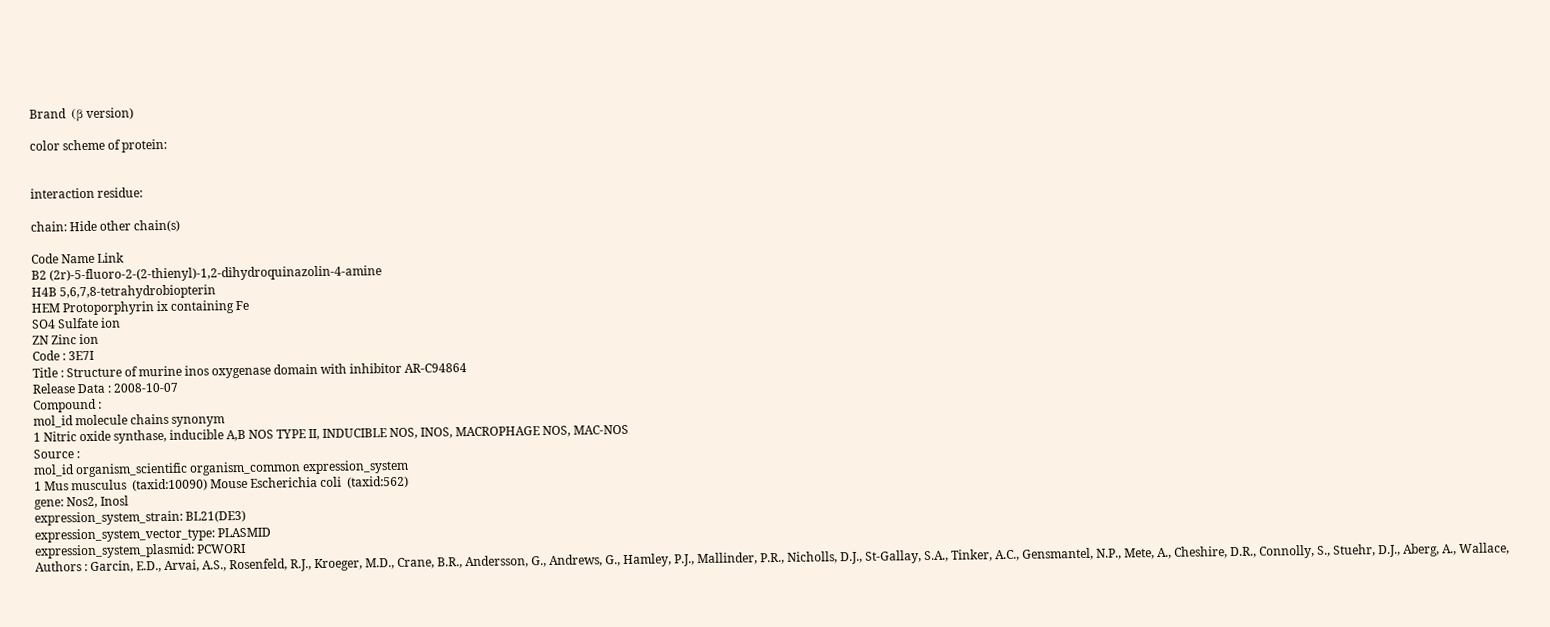Brand  (β version)

color scheme of protein:


interaction residue:

chain: Hide other chain(s)

Code Name Link
B2 (2r)-5-fluoro-2-(2-thienyl)-1,2-dihydroquinazolin-4-amine
H4B 5,6,7,8-tetrahydrobiopterin
HEM Protoporphyrin ix containing Fe
SO4 Sulfate ion
ZN Zinc ion
Code : 3E7I
Title : Structure of murine inos oxygenase domain with inhibitor AR-C94864
Release Data : 2008-10-07
Compound :
mol_id molecule chains synonym
1 Nitric oxide synthase, inducible A,B NOS TYPE II, INDUCIBLE NOS, INOS, MACROPHAGE NOS, MAC-NOS
Source :
mol_id organism_scientific organism_common expression_system
1 Mus musculus  (taxid:10090) Mouse Escherichia coli  (taxid:562)
gene: Nos2, Inosl
expression_system_strain: BL21(DE3)
expression_system_vector_type: PLASMID
expression_system_plasmid: PCWORI
Authors : Garcin, E.D., Arvai, A.S., Rosenfeld, R.J., Kroeger, M.D., Crane, B.R., Andersson, G., Andrews, G., Hamley, P.J., Mallinder, P.R., Nicholls, D.J., St-Gallay, S.A., Tinker, A.C., Gensmantel, N.P., Mete, A., Cheshire, D.R., Connolly, S., Stuehr, D.J., Aberg, A., Wallace,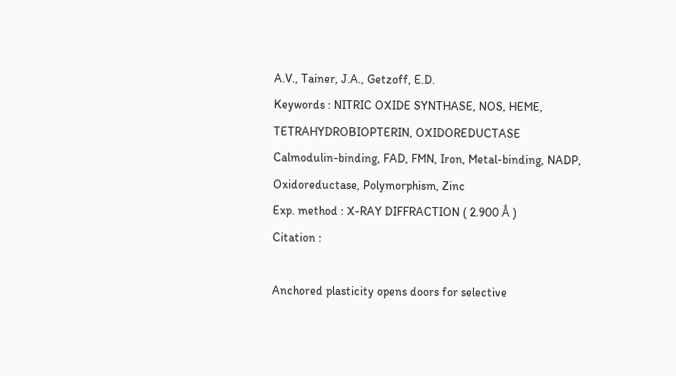A.V., Tainer, J.A., Getzoff, E.D.
Keywords : NITRIC OXIDE SYNTHASE, NOS, HEME, TETRAHYDROBIOPTERIN, OXIDOREDUCTASE Calmodulin-binding, FAD, FMN, Iron, Metal-binding, NADP, Oxidoreductase, Polymorphism, Zinc
Exp. method : X-RAY DIFFRACTION ( 2.900 Å )
Citation :

Anchored plasticity opens doors for selective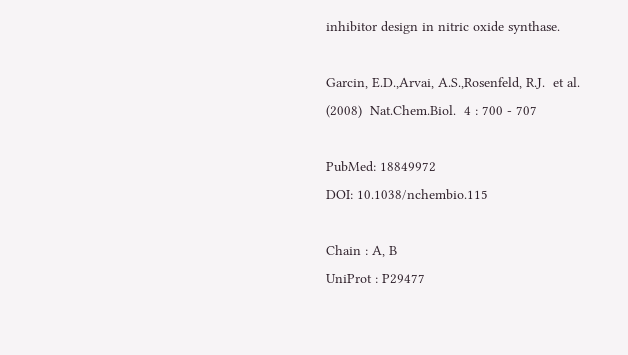inhibitor design in nitric oxide synthase.

Garcin, E.D.,Arvai, A.S.,Rosenfeld, R.J.  et al.
(2008)  Nat.Chem.Biol.  4 : 700 - 707

PubMed: 18849972
DOI: 10.1038/nchembio.115

Chain : A, B
UniProt : P29477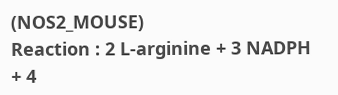(NOS2_MOUSE)
Reaction : 2 L-arginine + 3 NADPH + 4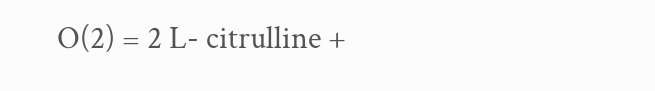O(2) = 2 L- citrulline +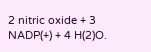2 nitric oxide + 3 NADP(+) + 4 H(2)O.